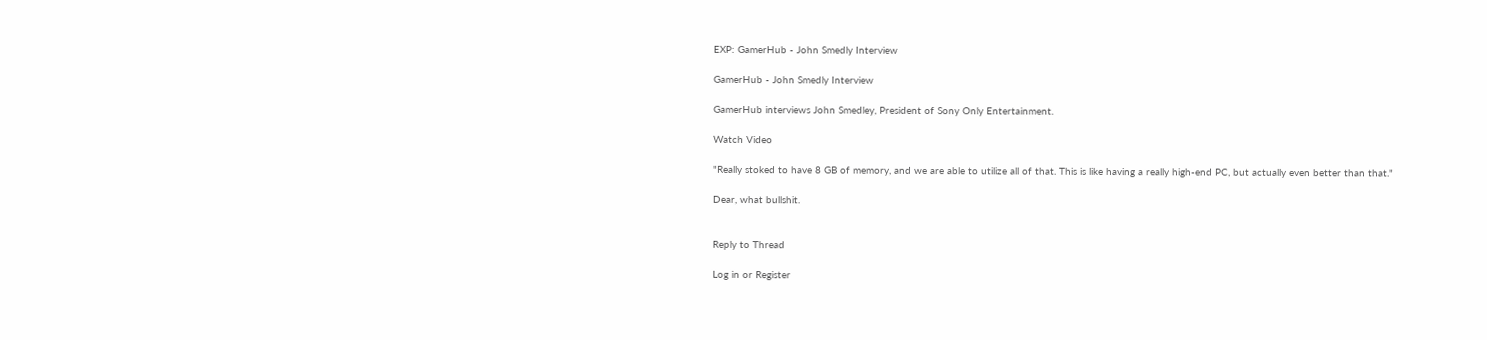EXP: GamerHub - John Smedly Interview

GamerHub - John Smedly Interview

GamerHub interviews John Smedley, President of Sony Only Entertainment.

Watch Video

"Really stoked to have 8 GB of memory, and we are able to utilize all of that. This is like having a really high-end PC, but actually even better than that."

Dear, what bullshit.


Reply to Thread

Log in or Register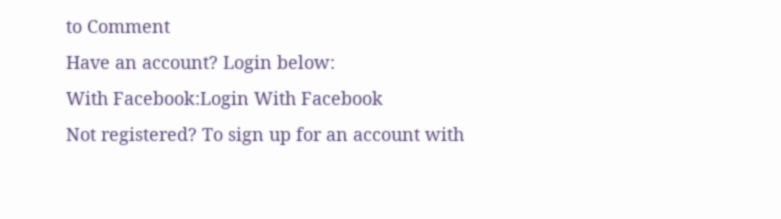to Comment
Have an account? Login below:
With Facebook:Login With Facebook
Not registered? To sign up for an account with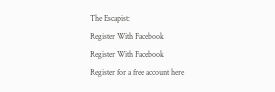The Escapist:
Register With Facebook
Register With Facebook
Register for a free account here